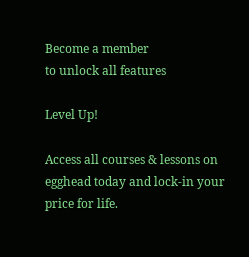Become a member
to unlock all features

Level Up!

Access all courses & lessons on egghead today and lock-in your price for life.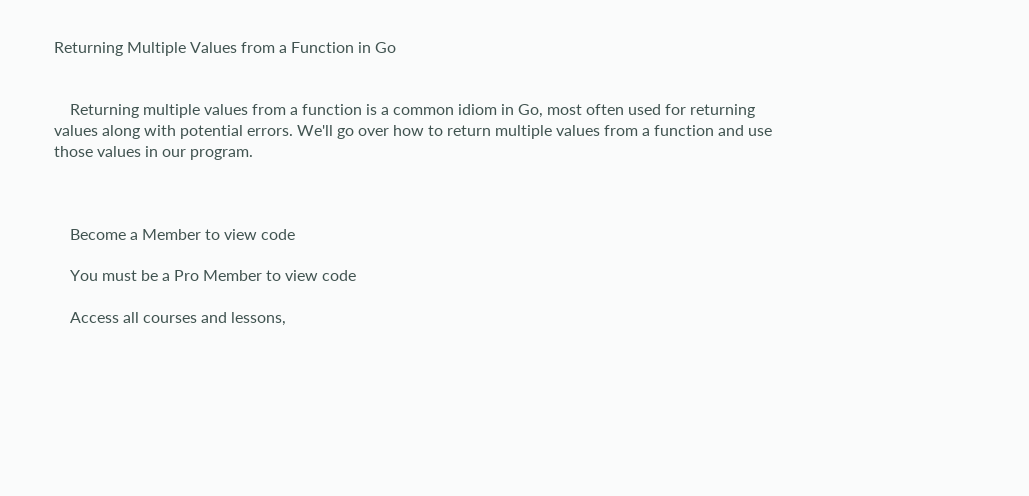Returning Multiple Values from a Function in Go


    Returning multiple values from a function is a common idiom in Go, most often used for returning values along with potential errors. We'll go over how to return multiple values from a function and use those values in our program.



    Become a Member to view code

    You must be a Pro Member to view code

    Access all courses and lessons,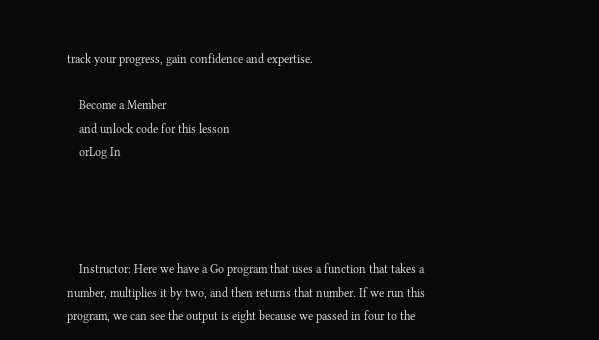track your progress, gain confidence and expertise.

    Become a Member
    and unlock code for this lesson
    orLog In




    Instructor: Here we have a Go program that uses a function that takes a number, multiplies it by two, and then returns that number. If we run this program, we can see the output is eight because we passed in four to the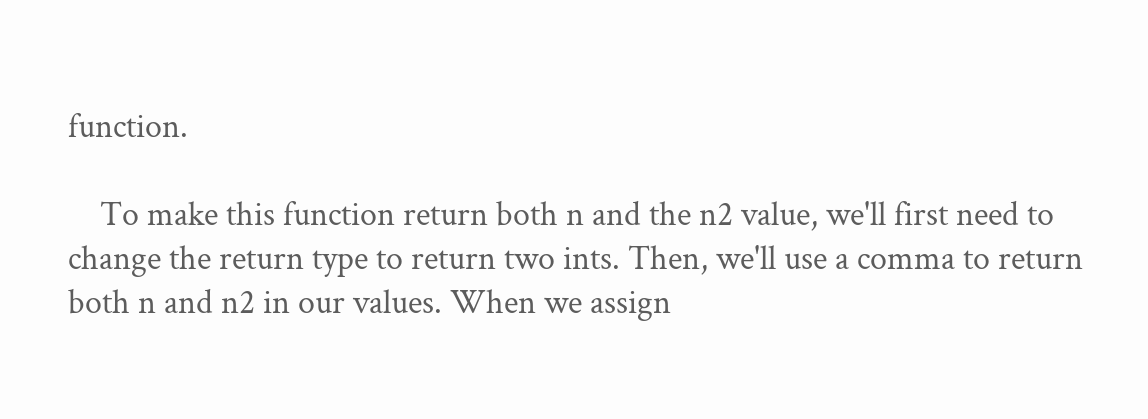function.

    To make this function return both n and the n2 value, we'll first need to change the return type to return two ints. Then, we'll use a comma to return both n and n2 in our values. When we assign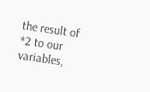the result of *2 to our variables,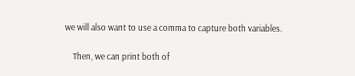we will also want to use a comma to capture both variables.

    Then, we can print both of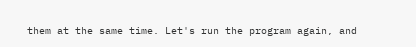them at the same time. Let's run the program again, and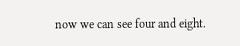now we can see four and eight.